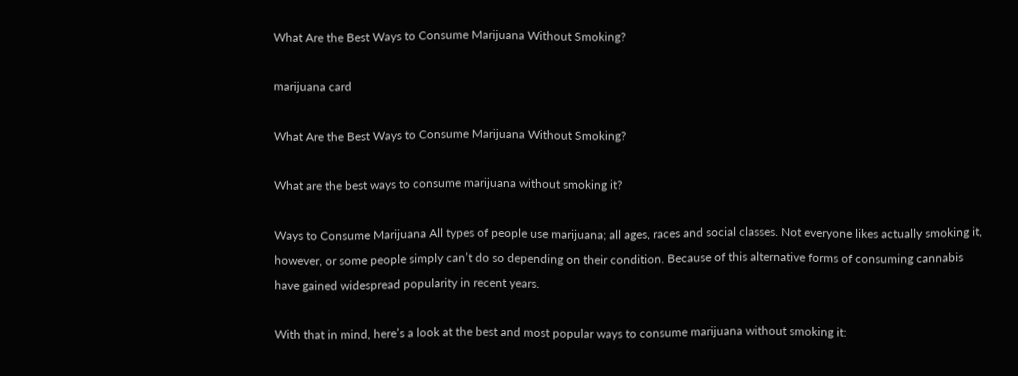What Are the Best Ways to Consume Marijuana Without Smoking?

marijuana card

What Are the Best Ways to Consume Marijuana Without Smoking?

What are the best ways to consume marijuana without smoking it?

Ways to Consume Marijuana All types of people use marijuana; all ages, races and social classes. Not everyone likes actually smoking it, however, or some people simply can’t do so depending on their condition. Because of this alternative forms of consuming cannabis have gained widespread popularity in recent years.

With that in mind, here’s a look at the best and most popular ways to consume marijuana without smoking it: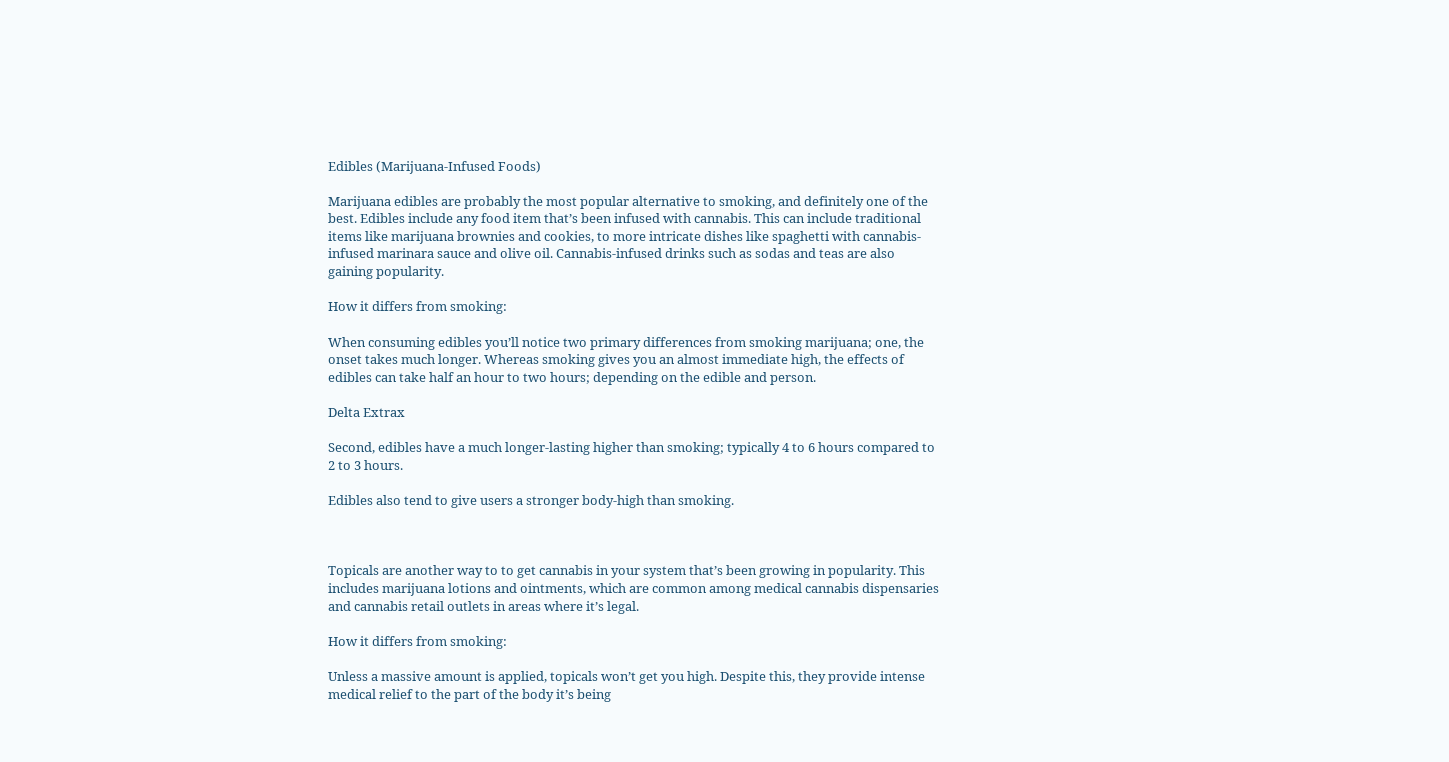Edibles (Marijuana-Infused Foods)

Marijuana edibles are probably the most popular alternative to smoking, and definitely one of the best. Edibles include any food item that’s been infused with cannabis. This can include traditional items like marijuana brownies and cookies, to more intricate dishes like spaghetti with cannabis-infused marinara sauce and olive oil. Cannabis-infused drinks such as sodas and teas are also gaining popularity.

How it differs from smoking:

When consuming edibles you’ll notice two primary differences from smoking marijuana; one, the onset takes much longer. Whereas smoking gives you an almost immediate high, the effects of edibles can take half an hour to two hours; depending on the edible and person.

Delta Extrax

Second, edibles have a much longer-lasting higher than smoking; typically 4 to 6 hours compared to 2 to 3 hours.

Edibles also tend to give users a stronger body-high than smoking.



Topicals are another way to to get cannabis in your system that’s been growing in popularity. This includes marijuana lotions and ointments, which are common among medical cannabis dispensaries and cannabis retail outlets in areas where it’s legal.

How it differs from smoking:

Unless a massive amount is applied, topicals won’t get you high. Despite this, they provide intense medical relief to the part of the body it’s being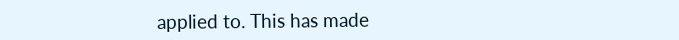applied to. This has made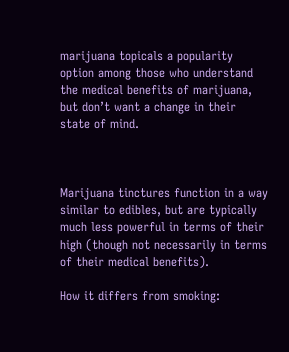marijuana topicals a popularity option among those who understand the medical benefits of marijuana, but don’t want a change in their state of mind.



Marijuana tinctures function in a way similar to edibles, but are typically much less powerful in terms of their high (though not necessarily in terms of their medical benefits).

How it differs from smoking: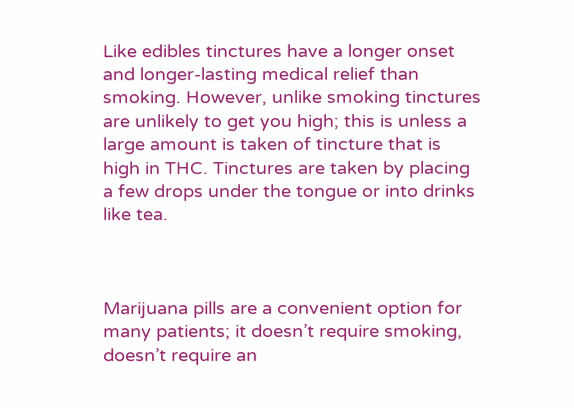Like edibles tinctures have a longer onset and longer-lasting medical relief than smoking. However, unlike smoking tinctures are unlikely to get you high; this is unless a large amount is taken of tincture that is high in THC. Tinctures are taken by placing a few drops under the tongue or into drinks like tea.



Marijuana pills are a convenient option for many patients; it doesn’t require smoking, doesn’t require an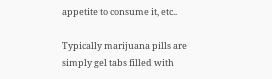appetite to consume it, etc..

Typically marijuana pills are simply gel tabs filled with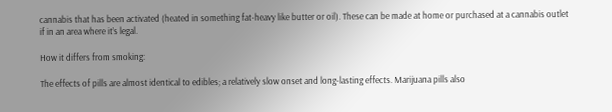cannabis that has been activated (heated in something fat-heavy like butter or oil). These can be made at home or purchased at a cannabis outlet if in an area where it’s legal.

How it differs from smoking:

The effects of pills are almost identical to edibles; a relatively slow onset and long-lasting effects. Marijuana pills also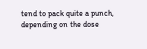tend to pack quite a punch, depending on the dose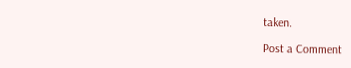taken.

Post a Comment